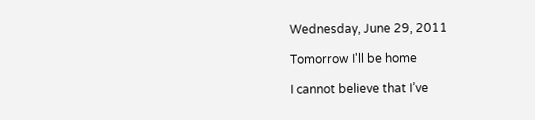Wednesday, June 29, 2011

Tomorrow I'll be home

I cannot believe that I’ve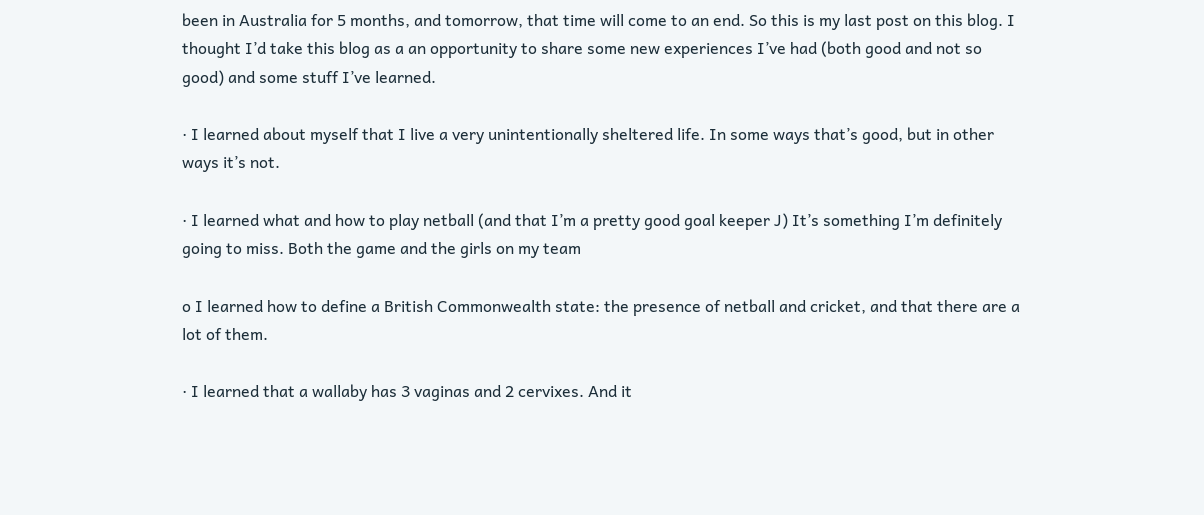been in Australia for 5 months, and tomorrow, that time will come to an end. So this is my last post on this blog. I thought I’d take this blog as a an opportunity to share some new experiences I’ve had (both good and not so good) and some stuff I’ve learned.

· I learned about myself that I live a very unintentionally sheltered life. In some ways that’s good, but in other ways it’s not.

· I learned what and how to play netball (and that I’m a pretty good goal keeper J) It’s something I’m definitely going to miss. Both the game and the girls on my team

o I learned how to define a British Commonwealth state: the presence of netball and cricket, and that there are a lot of them.

· I learned that a wallaby has 3 vaginas and 2 cervixes. And it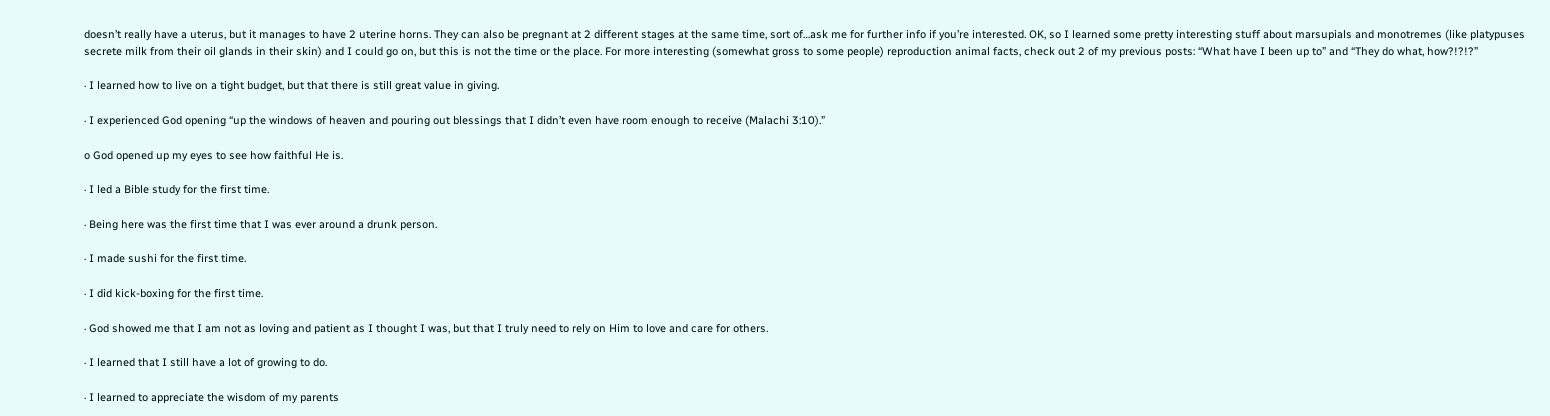doesn’t really have a uterus, but it manages to have 2 uterine horns. They can also be pregnant at 2 different stages at the same time, sort of…ask me for further info if you’re interested. OK, so I learned some pretty interesting stuff about marsupials and monotremes (like platypuses secrete milk from their oil glands in their skin) and I could go on, but this is not the time or the place. For more interesting (somewhat gross to some people) reproduction animal facts, check out 2 of my previous posts: “What have I been up to” and “They do what, how?!?!?”

· I learned how to live on a tight budget, but that there is still great value in giving.

· I experienced God opening “up the windows of heaven and pouring out blessings that I didn’t even have room enough to receive (Malachi 3:10).”

o God opened up my eyes to see how faithful He is.

· I led a Bible study for the first time.

· Being here was the first time that I was ever around a drunk person.

· I made sushi for the first time.

· I did kick-boxing for the first time.

· God showed me that I am not as loving and patient as I thought I was, but that I truly need to rely on Him to love and care for others.

· I learned that I still have a lot of growing to do.

· I learned to appreciate the wisdom of my parents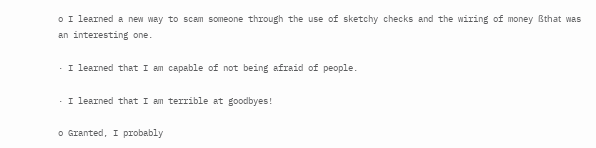o I learned a new way to scam someone through the use of sketchy checks and the wiring of money ßthat was an interesting one.

· I learned that I am capable of not being afraid of people.

· I learned that I am terrible at goodbyes!

o Granted, I probably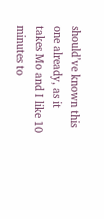should’ve known this one already, as it takes Mo and I like 10 minutes to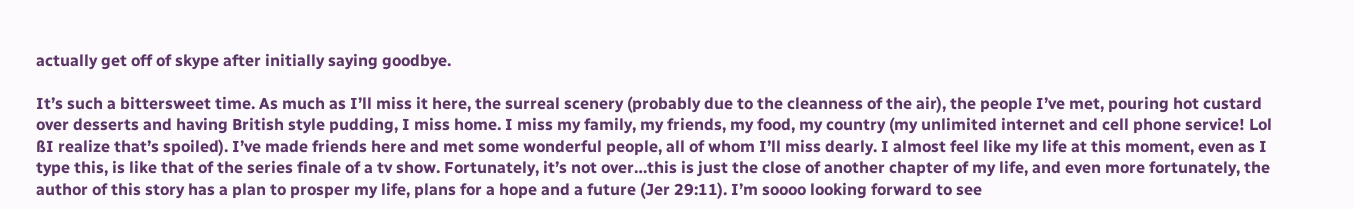actually get off of skype after initially saying goodbye.

It’s such a bittersweet time. As much as I’ll miss it here, the surreal scenery (probably due to the cleanness of the air), the people I’ve met, pouring hot custard over desserts and having British style pudding, I miss home. I miss my family, my friends, my food, my country (my unlimited internet and cell phone service! Lol ßI realize that’s spoiled). I’ve made friends here and met some wonderful people, all of whom I’ll miss dearly. I almost feel like my life at this moment, even as I type this, is like that of the series finale of a tv show. Fortunately, it’s not over…this is just the close of another chapter of my life, and even more fortunately, the author of this story has a plan to prosper my life, plans for a hope and a future (Jer 29:11). I’m soooo looking forward to see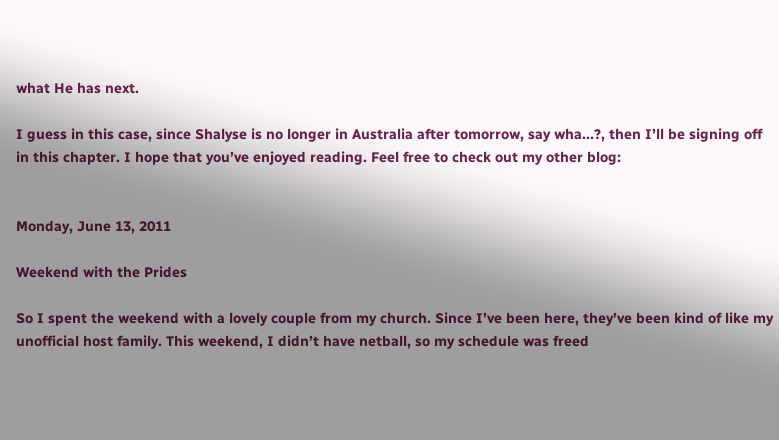what He has next.

I guess in this case, since Shalyse is no longer in Australia after tomorrow, say wha...?, then I’ll be signing off in this chapter. I hope that you’ve enjoyed reading. Feel free to check out my other blog:


Monday, June 13, 2011

Weekend with the Prides

So I spent the weekend with a lovely couple from my church. Since I’ve been here, they’ve been kind of like my unofficial host family. This weekend, I didn’t have netball, so my schedule was freed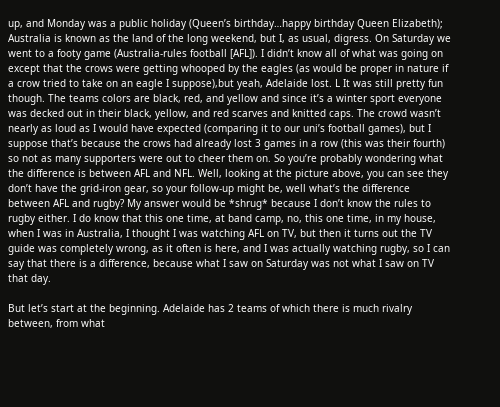up, and Monday was a public holiday (Queen’s birthday…happy birthday Queen Elizabeth); Australia is known as the land of the long weekend, but I, as usual, digress. On Saturday we went to a footy game (Australia-rules football [AFL]). I didn’t know all of what was going on except that the crows were getting whooped by the eagles (as would be proper in nature if a crow tried to take on an eagle I suppose),but yeah, Adelaide lost. L It was still pretty fun though. The teams colors are black, red, and yellow and since it’s a winter sport everyone was decked out in their black, yellow, and red scarves and knitted caps. The crowd wasn’t nearly as loud as I would have expected (comparing it to our uni’s football games), but I suppose that’s because the crows had already lost 3 games in a row (this was their fourth) so not as many supporters were out to cheer them on. So you’re probably wondering what the difference is between AFL and NFL. Well, looking at the picture above, you can see they don’t have the grid-iron gear, so your follow-up might be, well what’s the difference between AFL and rugby? My answer would be *shrug* because I don’t know the rules to rugby either. I do know that this one time, at band camp, no, this one time, in my house, when I was in Australia, I thought I was watching AFL on TV, but then it turns out the TV guide was completely wrong, as it often is here, and I was actually watching rugby, so I can say that there is a difference, because what I saw on Saturday was not what I saw on TV that day.

But let’s start at the beginning. Adelaide has 2 teams of which there is much rivalry between, from what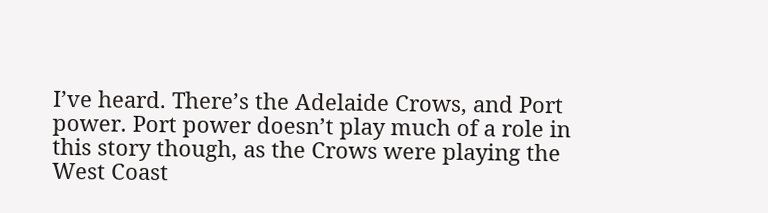I’ve heard. There’s the Adelaide Crows, and Port power. Port power doesn’t play much of a role in this story though, as the Crows were playing the West Coast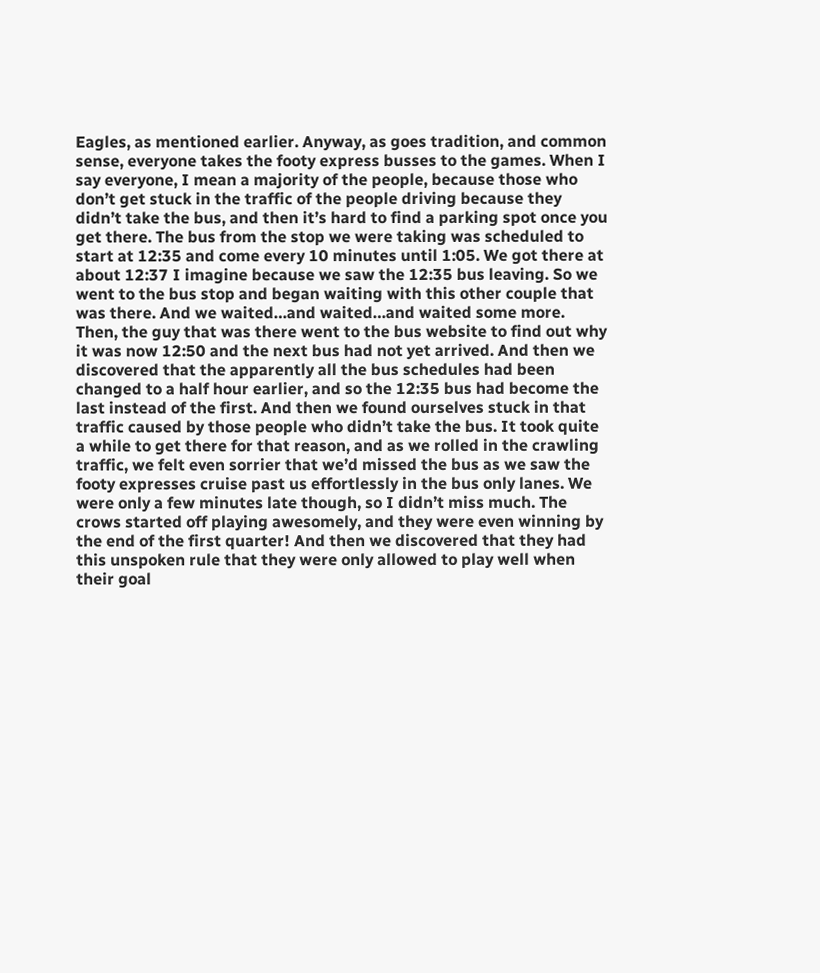Eagles, as mentioned earlier. Anyway, as goes tradition, and common sense, everyone takes the footy express busses to the games. When I say everyone, I mean a majority of the people, because those who don’t get stuck in the traffic of the people driving because they didn’t take the bus, and then it’s hard to find a parking spot once you get there. The bus from the stop we were taking was scheduled to start at 12:35 and come every 10 minutes until 1:05. We got there at about 12:37 I imagine because we saw the 12:35 bus leaving. So we went to the bus stop and began waiting with this other couple that was there. And we waited…and waited…and waited some more. Then, the guy that was there went to the bus website to find out why it was now 12:50 and the next bus had not yet arrived. And then we discovered that the apparently all the bus schedules had been changed to a half hour earlier, and so the 12:35 bus had become the last instead of the first. And then we found ourselves stuck in that traffic caused by those people who didn’t take the bus. It took quite a while to get there for that reason, and as we rolled in the crawling traffic, we felt even sorrier that we’d missed the bus as we saw the footy expresses cruise past us effortlessly in the bus only lanes. We were only a few minutes late though, so I didn’t miss much. The crows started off playing awesomely, and they were even winning by the end of the first quarter! And then we discovered that they had this unspoken rule that they were only allowed to play well when their goal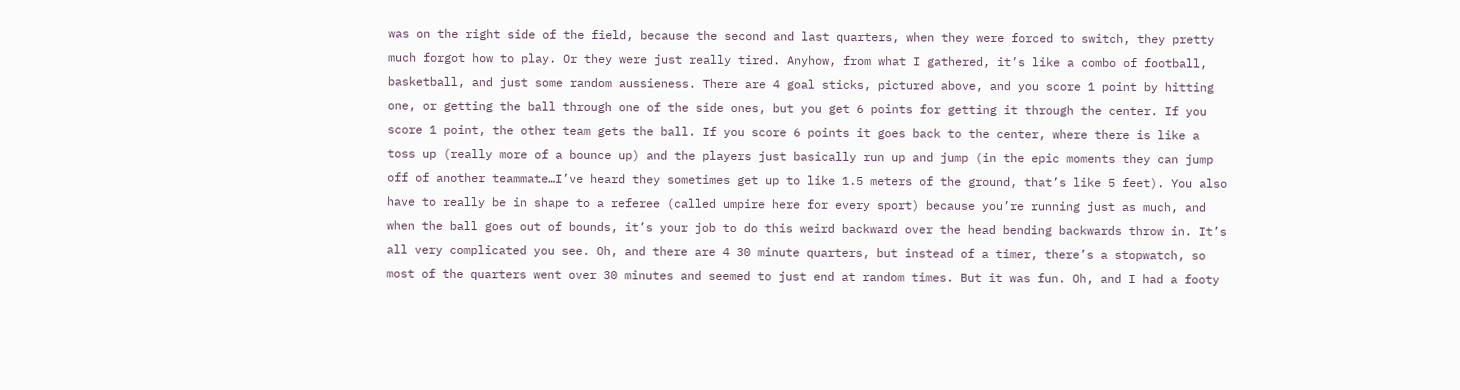was on the right side of the field, because the second and last quarters, when they were forced to switch, they pretty much forgot how to play. Or they were just really tired. Anyhow, from what I gathered, it’s like a combo of football, basketball, and just some random aussieness. There are 4 goal sticks, pictured above, and you score 1 point by hitting one, or getting the ball through one of the side ones, but you get 6 points for getting it through the center. If you score 1 point, the other team gets the ball. If you score 6 points it goes back to the center, where there is like a toss up (really more of a bounce up) and the players just basically run up and jump (in the epic moments they can jump off of another teammate…I’ve heard they sometimes get up to like 1.5 meters of the ground, that’s like 5 feet). You also have to really be in shape to a referee (called umpire here for every sport) because you’re running just as much, and when the ball goes out of bounds, it’s your job to do this weird backward over the head bending backwards throw in. It’s all very complicated you see. Oh, and there are 4 30 minute quarters, but instead of a timer, there’s a stopwatch, so most of the quarters went over 30 minutes and seemed to just end at random times. But it was fun. Oh, and I had a footy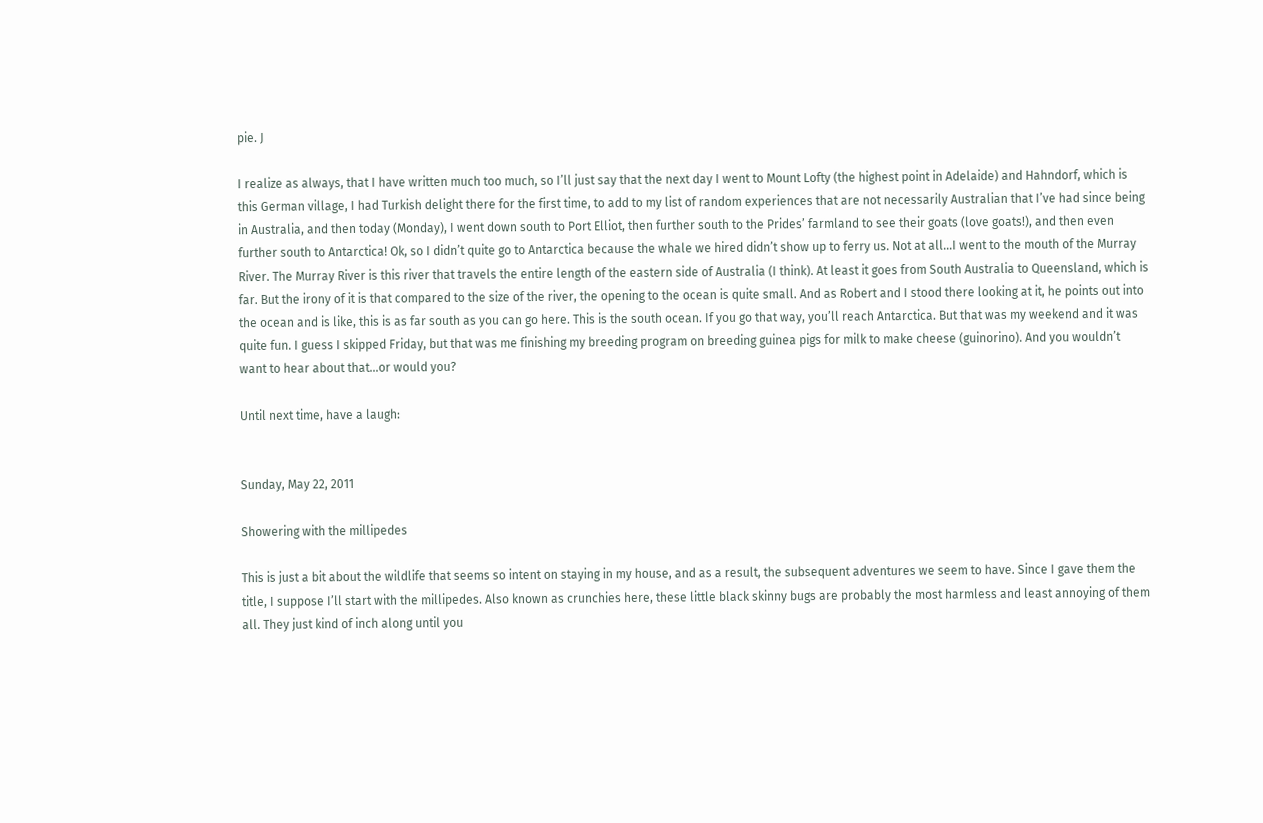pie. J

I realize as always, that I have written much too much, so I’ll just say that the next day I went to Mount Lofty (the highest point in Adelaide) and Hahndorf, which is this German village, I had Turkish delight there for the first time, to add to my list of random experiences that are not necessarily Australian that I’ve had since being in Australia, and then today (Monday), I went down south to Port Elliot, then further south to the Prides’ farmland to see their goats (love goats!), and then even further south to Antarctica! Ok, so I didn’t quite go to Antarctica because the whale we hired didn’t show up to ferry us. Not at all…I went to the mouth of the Murray River. The Murray River is this river that travels the entire length of the eastern side of Australia (I think). At least it goes from South Australia to Queensland, which is far. But the irony of it is that compared to the size of the river, the opening to the ocean is quite small. And as Robert and I stood there looking at it, he points out into the ocean and is like, this is as far south as you can go here. This is the south ocean. If you go that way, you’ll reach Antarctica. But that was my weekend and it was quite fun. I guess I skipped Friday, but that was me finishing my breeding program on breeding guinea pigs for milk to make cheese (guinorino). And you wouldn’t want to hear about that…or would you?

Until next time, have a laugh:


Sunday, May 22, 2011

Showering with the millipedes

This is just a bit about the wildlife that seems so intent on staying in my house, and as a result, the subsequent adventures we seem to have. Since I gave them the title, I suppose I’ll start with the millipedes. Also known as crunchies here, these little black skinny bugs are probably the most harmless and least annoying of them all. They just kind of inch along until you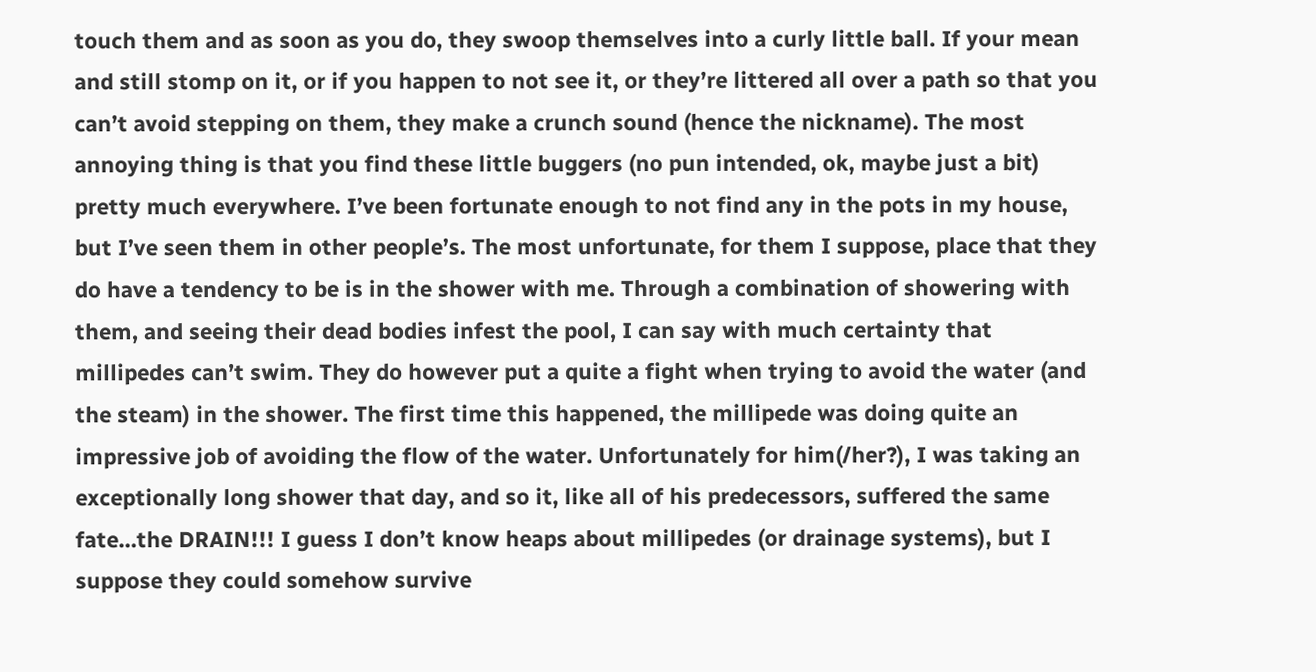touch them and as soon as you do, they swoop themselves into a curly little ball. If your mean and still stomp on it, or if you happen to not see it, or they’re littered all over a path so that you can’t avoid stepping on them, they make a crunch sound (hence the nickname). The most annoying thing is that you find these little buggers (no pun intended, ok, maybe just a bit) pretty much everywhere. I’ve been fortunate enough to not find any in the pots in my house, but I’ve seen them in other people’s. The most unfortunate, for them I suppose, place that they do have a tendency to be is in the shower with me. Through a combination of showering with them, and seeing their dead bodies infest the pool, I can say with much certainty that millipedes can’t swim. They do however put a quite a fight when trying to avoid the water (and the steam) in the shower. The first time this happened, the millipede was doing quite an impressive job of avoiding the flow of the water. Unfortunately for him(/her?), I was taking an exceptionally long shower that day, and so it, like all of his predecessors, suffered the same fate…the DRAIN!!! I guess I don’t know heaps about millipedes (or drainage systems), but I suppose they could somehow survive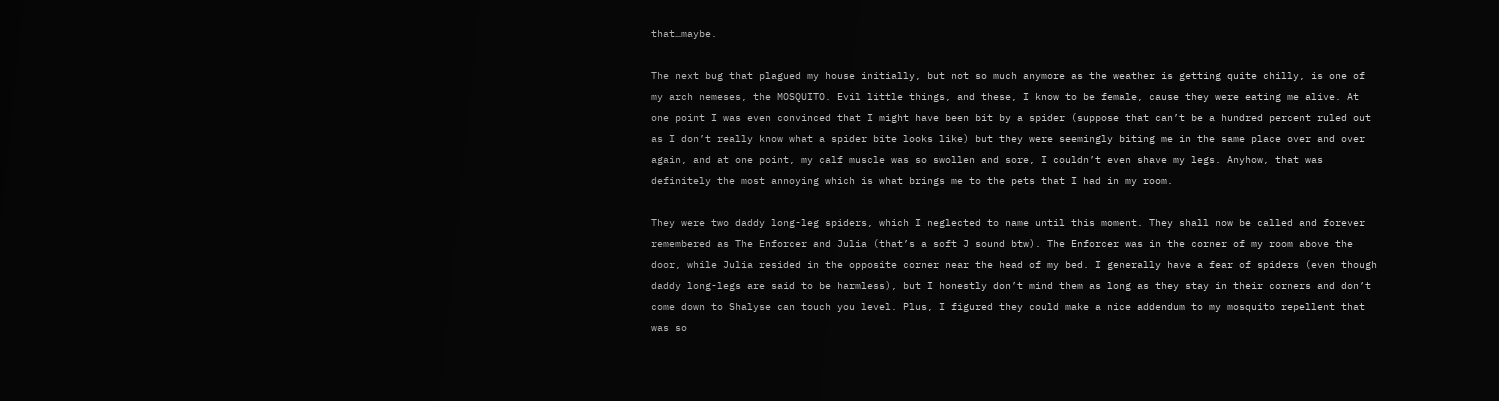that…maybe.

The next bug that plagued my house initially, but not so much anymore as the weather is getting quite chilly, is one of my arch nemeses, the MOSQUITO. Evil little things, and these, I know to be female, cause they were eating me alive. At one point I was even convinced that I might have been bit by a spider (suppose that can’t be a hundred percent ruled out as I don’t really know what a spider bite looks like) but they were seemingly biting me in the same place over and over again, and at one point, my calf muscle was so swollen and sore, I couldn’t even shave my legs. Anyhow, that was definitely the most annoying which is what brings me to the pets that I had in my room.

They were two daddy long-leg spiders, which I neglected to name until this moment. They shall now be called and forever remembered as The Enforcer and Julia (that’s a soft J sound btw). The Enforcer was in the corner of my room above the door, while Julia resided in the opposite corner near the head of my bed. I generally have a fear of spiders (even though daddy long-legs are said to be harmless), but I honestly don’t mind them as long as they stay in their corners and don’t come down to Shalyse can touch you level. Plus, I figured they could make a nice addendum to my mosquito repellent that was so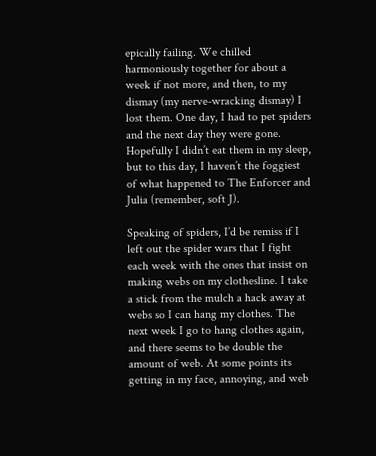epically failing. We chilled harmoniously together for about a week if not more, and then, to my dismay (my nerve-wracking dismay) I lost them. One day, I had to pet spiders and the next day they were gone. Hopefully I didn’t eat them in my sleep, but to this day, I haven’t the foggiest of what happened to The Enforcer and Julia (remember, soft J).

Speaking of spiders, I’d be remiss if I left out the spider wars that I fight each week with the ones that insist on making webs on my clothesline. I take a stick from the mulch a hack away at webs so I can hang my clothes. The next week I go to hang clothes again, and there seems to be double the amount of web. At some points its getting in my face, annoying, and web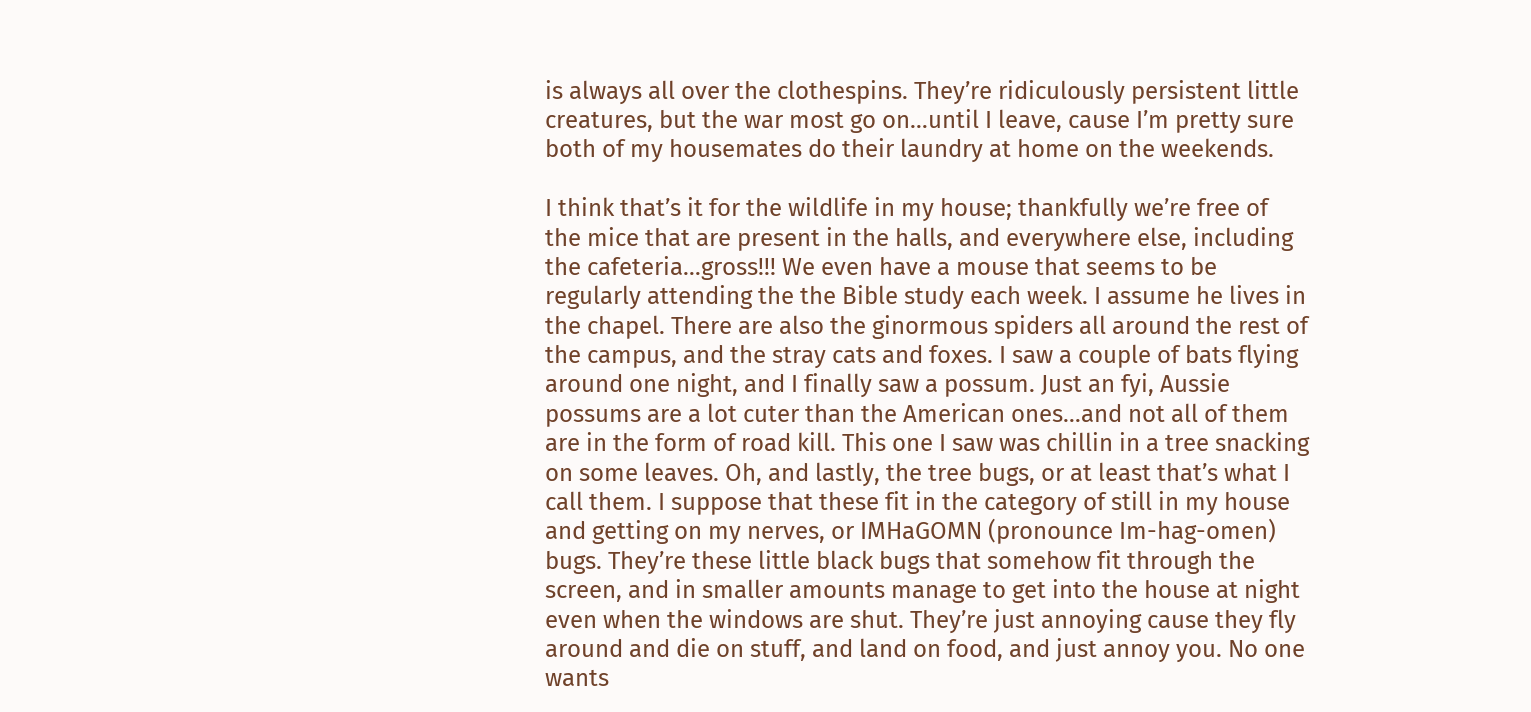is always all over the clothespins. They’re ridiculously persistent little creatures, but the war most go on…until I leave, cause I’m pretty sure both of my housemates do their laundry at home on the weekends.

I think that’s it for the wildlife in my house; thankfully we’re free of the mice that are present in the halls, and everywhere else, including the cafeteria…gross!!! We even have a mouse that seems to be regularly attending the the Bible study each week. I assume he lives in the chapel. There are also the ginormous spiders all around the rest of the campus, and the stray cats and foxes. I saw a couple of bats flying around one night, and I finally saw a possum. Just an fyi, Aussie possums are a lot cuter than the American ones…and not all of them are in the form of road kill. This one I saw was chillin in a tree snacking on some leaves. Oh, and lastly, the tree bugs, or at least that’s what I call them. I suppose that these fit in the category of still in my house and getting on my nerves, or IMHaGOMN (pronounce Im-hag-omen) bugs. They’re these little black bugs that somehow fit through the screen, and in smaller amounts manage to get into the house at night even when the windows are shut. They’re just annoying cause they fly around and die on stuff, and land on food, and just annoy you. No one wants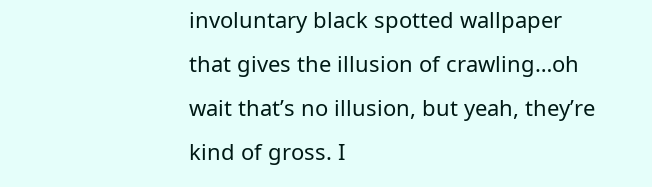involuntary black spotted wallpaper that gives the illusion of crawling…oh wait that’s no illusion, but yeah, they’re kind of gross. I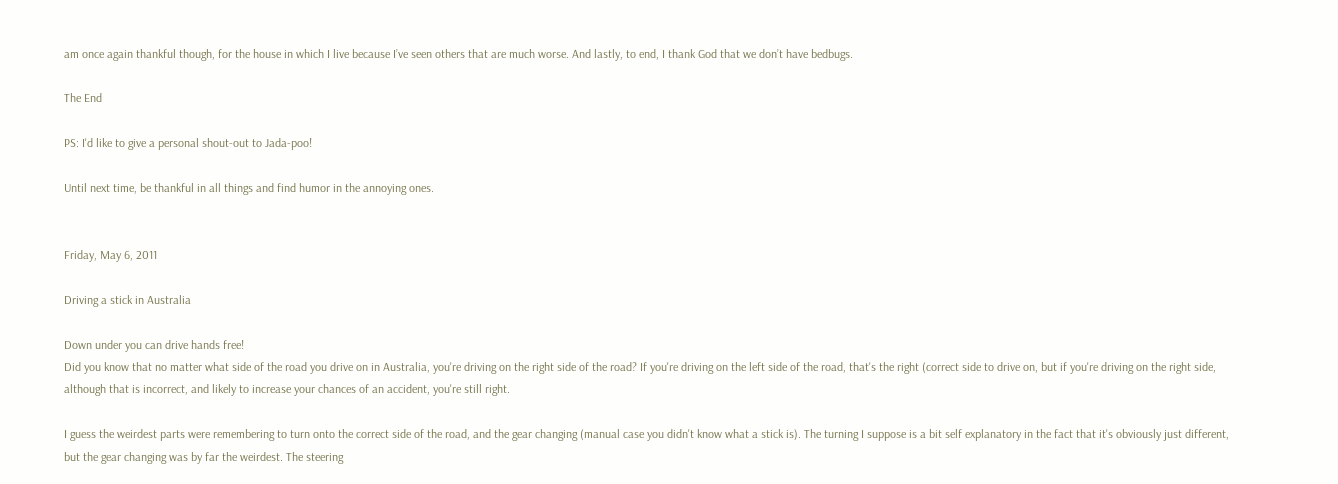am once again thankful though, for the house in which I live because I’ve seen others that are much worse. And lastly, to end, I thank God that we don’t have bedbugs.

The End

PS: I'd like to give a personal shout-out to Jada-poo!

Until next time, be thankful in all things and find humor in the annoying ones.


Friday, May 6, 2011

Driving a stick in Australia

Down under you can drive hands free!
Did you know that no matter what side of the road you drive on in Australia, you're driving on the right side of the road? If you're driving on the left side of the road, that's the right (correct side to drive on, but if you're driving on the right side, although that is incorrect, and likely to increase your chances of an accident, you're still right.

I guess the weirdest parts were remembering to turn onto the correct side of the road, and the gear changing (manual case you didn't know what a stick is). The turning I suppose is a bit self explanatory in the fact that it's obviously just different, but the gear changing was by far the weirdest. The steering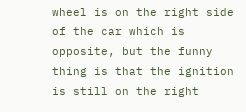wheel is on the right side of the car which is opposite, but the funny thing is that the ignition is still on the right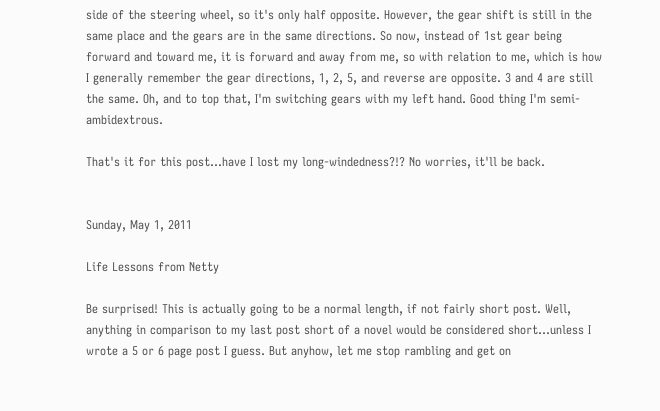side of the steering wheel, so it's only half opposite. However, the gear shift is still in the same place and the gears are in the same directions. So now, instead of 1st gear being forward and toward me, it is forward and away from me, so with relation to me, which is how I generally remember the gear directions, 1, 2, 5, and reverse are opposite. 3 and 4 are still the same. Oh, and to top that, I'm switching gears with my left hand. Good thing I'm semi-ambidextrous.

That's it for this post...have I lost my long-windedness?!? No worries, it'll be back.


Sunday, May 1, 2011

Life Lessons from Netty

Be surprised! This is actually going to be a normal length, if not fairly short post. Well, anything in comparison to my last post short of a novel would be considered short…unless I wrote a 5 or 6 page post I guess. But anyhow, let me stop rambling and get on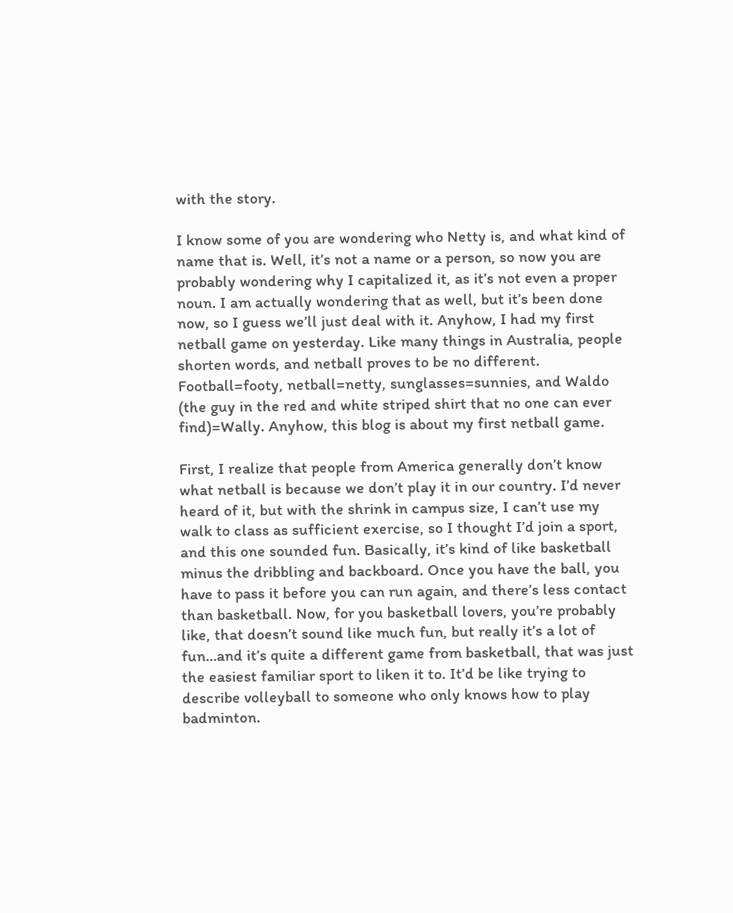with the story.

I know some of you are wondering who Netty is, and what kind of name that is. Well, it’s not a name or a person, so now you are probably wondering why I capitalized it, as it’s not even a proper noun. I am actually wondering that as well, but it’s been done now, so I guess we’ll just deal with it. Anyhow, I had my first netball game on yesterday. Like many things in Australia, people shorten words, and netball proves to be no different. Football=footy, netball=netty, sunglasses=sunnies, and Waldo (the guy in the red and white striped shirt that no one can ever find)=Wally. Anyhow, this blog is about my first netball game.

First, I realize that people from America generally don’t know what netball is because we don’t play it in our country. I’d never heard of it, but with the shrink in campus size, I can’t use my walk to class as sufficient exercise, so I thought I’d join a sport, and this one sounded fun. Basically, it’s kind of like basketball minus the dribbling and backboard. Once you have the ball, you have to pass it before you can run again, and there’s less contact than basketball. Now, for you basketball lovers, you’re probably like, that doesn’t sound like much fun, but really it’s a lot of fun…and it’s quite a different game from basketball, that was just the easiest familiar sport to liken it to. It’d be like trying to describe volleyball to someone who only knows how to play badminton.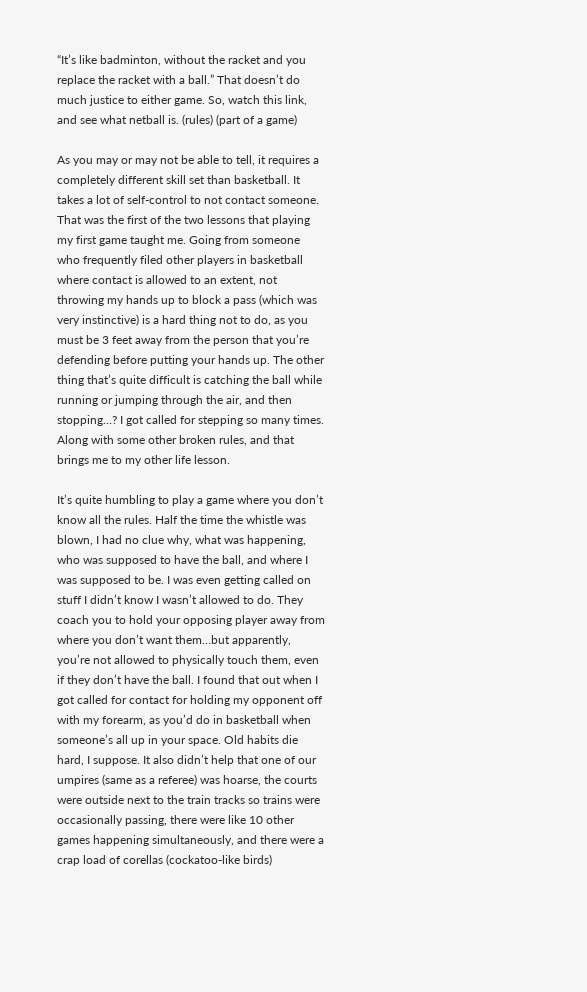“It’s like badminton, without the racket and you replace the racket with a ball.” That doesn’t do much justice to either game. So, watch this link, and see what netball is. (rules) (part of a game)

As you may or may not be able to tell, it requires a completely different skill set than basketball. It takes a lot of self-control to not contact someone. That was the first of the two lessons that playing my first game taught me. Going from someone who frequently filed other players in basketball where contact is allowed to an extent, not throwing my hands up to block a pass (which was very instinctive) is a hard thing not to do, as you must be 3 feet away from the person that you’re defending before putting your hands up. The other thing that’s quite difficult is catching the ball while running or jumping through the air, and then stopping…? I got called for stepping so many times. Along with some other broken rules, and that brings me to my other life lesson.

It’s quite humbling to play a game where you don’t know all the rules. Half the time the whistle was blown, I had no clue why, what was happening, who was supposed to have the ball, and where I was supposed to be. I was even getting called on stuff I didn’t know I wasn’t allowed to do. They coach you to hold your opposing player away from where you don’t want them…but apparently, you’re not allowed to physically touch them, even if they don’t have the ball. I found that out when I got called for contact for holding my opponent off with my forearm, as you’d do in basketball when someone’s all up in your space. Old habits die hard, I suppose. It also didn’t help that one of our umpires (same as a referee) was hoarse, the courts were outside next to the train tracks so trains were occasionally passing, there were like 10 other games happening simultaneously, and there were a crap load of corellas (cockatoo-like birds)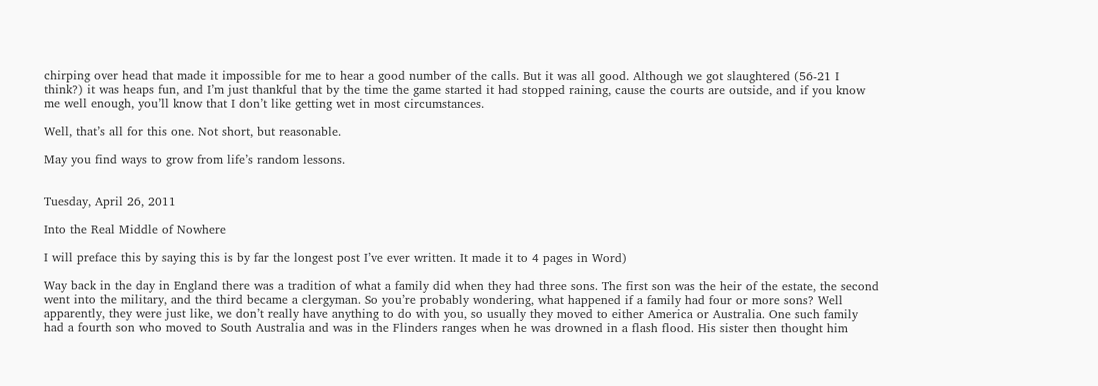chirping over head that made it impossible for me to hear a good number of the calls. But it was all good. Although we got slaughtered (56-21 I think?) it was heaps fun, and I’m just thankful that by the time the game started it had stopped raining, cause the courts are outside, and if you know me well enough, you’ll know that I don’t like getting wet in most circumstances.

Well, that’s all for this one. Not short, but reasonable.

May you find ways to grow from life’s random lessons.


Tuesday, April 26, 2011

Into the Real Middle of Nowhere

I will preface this by saying this is by far the longest post I’ve ever written. It made it to 4 pages in Word)

Way back in the day in England there was a tradition of what a family did when they had three sons. The first son was the heir of the estate, the second went into the military, and the third became a clergyman. So you’re probably wondering, what happened if a family had four or more sons? Well apparently, they were just like, we don’t really have anything to do with you, so usually they moved to either America or Australia. One such family had a fourth son who moved to South Australia and was in the Flinders ranges when he was drowned in a flash flood. His sister then thought him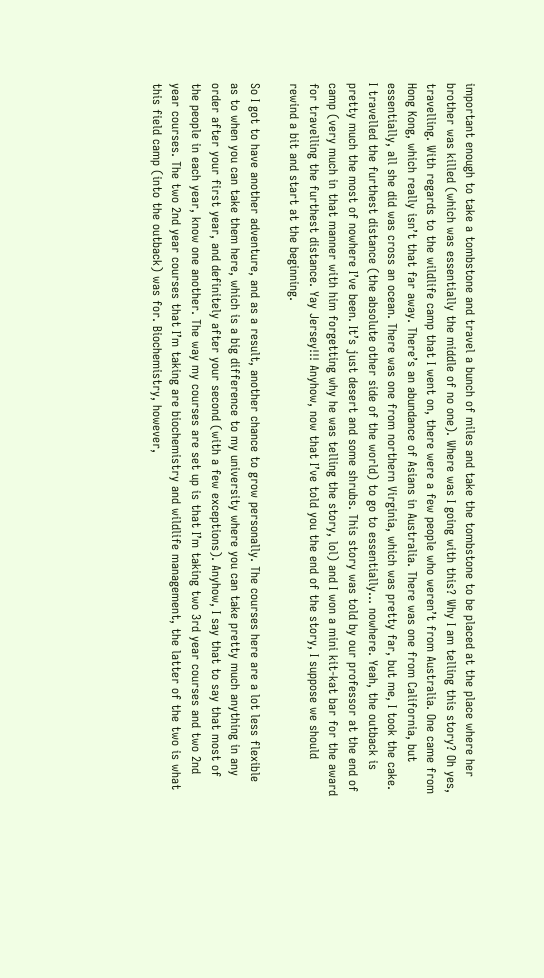important enough to take a tombstone and travel a bunch of miles and take the tombstone to be placed at the place where her brother was killed (which was essentially the middle of no one). Where was I going with this? Why I am telling this story? Oh yes, travelling. With regards to the wildlife camp that I went on, there were a few people who weren’t from Australia. One came from Hong Kong, which really isn’t that far away. There’s an abundance of Asians in Australia. There was one from California, but essentially, all she did was cross an ocean. There was one from northern Virginia, which was pretty far, but me, I took the cake. I travelled the furthest distance (the absolute other side of the world) to go to essentially… nowhere. Yeah, the outback is pretty much the most of nowhere I’ve been. It’s just desert and some shrubs. This story was told by our professor at the end of camp (very much in that manner with him forgetting why he was telling the story, lol) and I won a mini kit-kat bar for the award for travelling the furthest distance. Yay Jersey!!! Anyhow, now that I’ve told you the end of the story, I suppose we should rewind a bit and start at the beginning.

So I got to have another adventure, and as a result, another chance to grow personally. The courses here are a lot less flexible as to when you can take them here, which is a big difference to my university where you can take pretty much anything in any order after your first year, and definitely after your second (with a few exceptions). Anyhow, I say that to say that most of the people in each year, know one another. The way my courses are set up is that I’m taking two 3rd year courses and two 2nd year courses. The two 2nd year courses that I’m taking are biochemistry and wildlife management, the latter of the two is what this field camp (into the outback) was for. Biochemistry, however,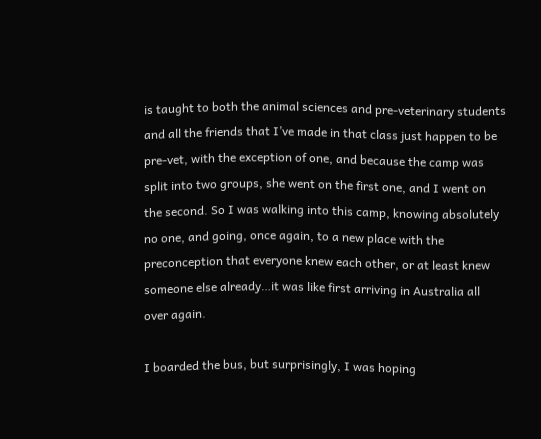is taught to both the animal sciences and pre-veterinary students and all the friends that I’ve made in that class just happen to be pre-vet, with the exception of one, and because the camp was split into two groups, she went on the first one, and I went on the second. So I was walking into this camp, knowing absolutely no one, and going, once again, to a new place with the preconception that everyone knew each other, or at least knew someone else already…it was like first arriving in Australia all over again.

I boarded the bus, but surprisingly, I was hoping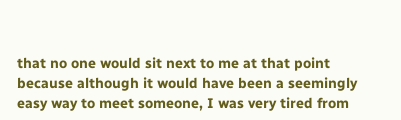that no one would sit next to me at that point because although it would have been a seemingly easy way to meet someone, I was very tired from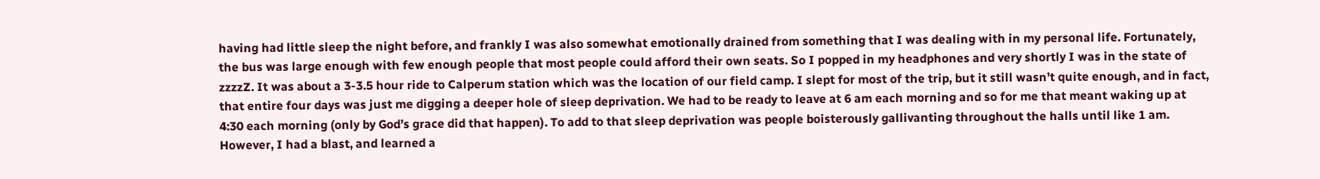having had little sleep the night before, and frankly I was also somewhat emotionally drained from something that I was dealing with in my personal life. Fortunately, the bus was large enough with few enough people that most people could afford their own seats. So I popped in my headphones and very shortly I was in the state of zzzzZ. It was about a 3-3.5 hour ride to Calperum station which was the location of our field camp. I slept for most of the trip, but it still wasn’t quite enough, and in fact, that entire four days was just me digging a deeper hole of sleep deprivation. We had to be ready to leave at 6 am each morning and so for me that meant waking up at 4:30 each morning (only by God’s grace did that happen). To add to that sleep deprivation was people boisterously gallivanting throughout the halls until like 1 am. However, I had a blast, and learned a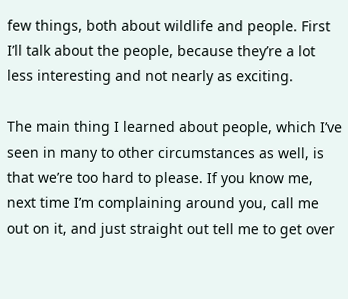few things, both about wildlife and people. First I’ll talk about the people, because they’re a lot less interesting and not nearly as exciting.

The main thing I learned about people, which I’ve seen in many to other circumstances as well, is that we’re too hard to please. If you know me, next time I’m complaining around you, call me out on it, and just straight out tell me to get over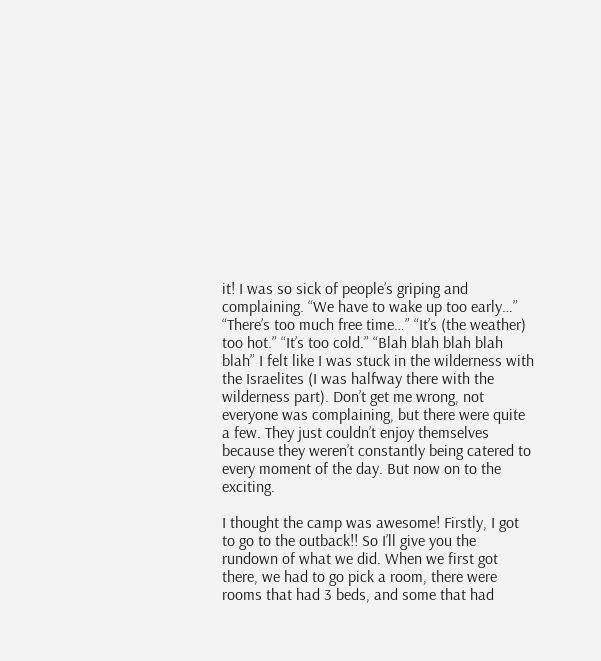it! I was so sick of people’s griping and complaining. “We have to wake up too early…” “There’s too much free time…” “It’s (the weather) too hot.” “It’s too cold.” “Blah blah blah blah blah” I felt like I was stuck in the wilderness with the Israelites (I was halfway there with the wilderness part). Don’t get me wrong, not everyone was complaining, but there were quite a few. They just couldn’t enjoy themselves because they weren’t constantly being catered to every moment of the day. But now on to the exciting.

I thought the camp was awesome! Firstly, I got to go to the outback!! So I’ll give you the rundown of what we did. When we first got there, we had to go pick a room, there were rooms that had 3 beds, and some that had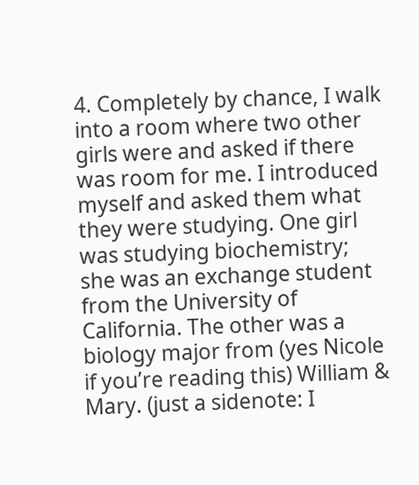4. Completely by chance, I walk into a room where two other girls were and asked if there was room for me. I introduced myself and asked them what they were studying. One girl was studying biochemistry; she was an exchange student from the University of California. The other was a biology major from (yes Nicole if you’re reading this) William & Mary. (just a sidenote: I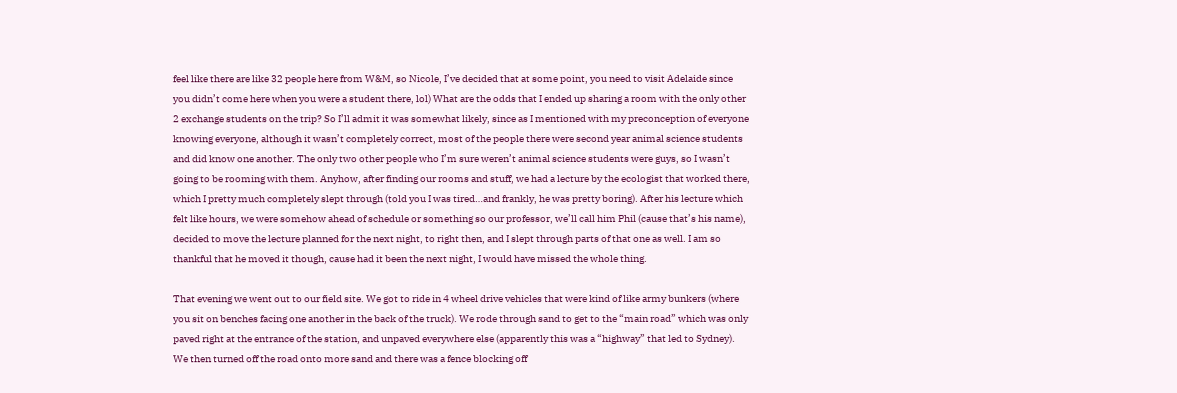feel like there are like 32 people here from W&M, so Nicole, I’ve decided that at some point, you need to visit Adelaide since you didn’t come here when you were a student there, lol) What are the odds that I ended up sharing a room with the only other 2 exchange students on the trip? So I’ll admit it was somewhat likely, since as I mentioned with my preconception of everyone knowing everyone, although it wasn’t completely correct, most of the people there were second year animal science students and did know one another. The only two other people who I’m sure weren’t animal science students were guys, so I wasn’t going to be rooming with them. Anyhow, after finding our rooms and stuff, we had a lecture by the ecologist that worked there, which I pretty much completely slept through (told you I was tired…and frankly, he was pretty boring). After his lecture which felt like hours, we were somehow ahead of schedule or something so our professor, we’ll call him Phil (cause that’s his name), decided to move the lecture planned for the next night, to right then, and I slept through parts of that one as well. I am so thankful that he moved it though, cause had it been the next night, I would have missed the whole thing.

That evening we went out to our field site. We got to ride in 4 wheel drive vehicles that were kind of like army bunkers (where you sit on benches facing one another in the back of the truck). We rode through sand to get to the “main road” which was only paved right at the entrance of the station, and unpaved everywhere else (apparently this was a “highway” that led to Sydney). We then turned off the road onto more sand and there was a fence blocking off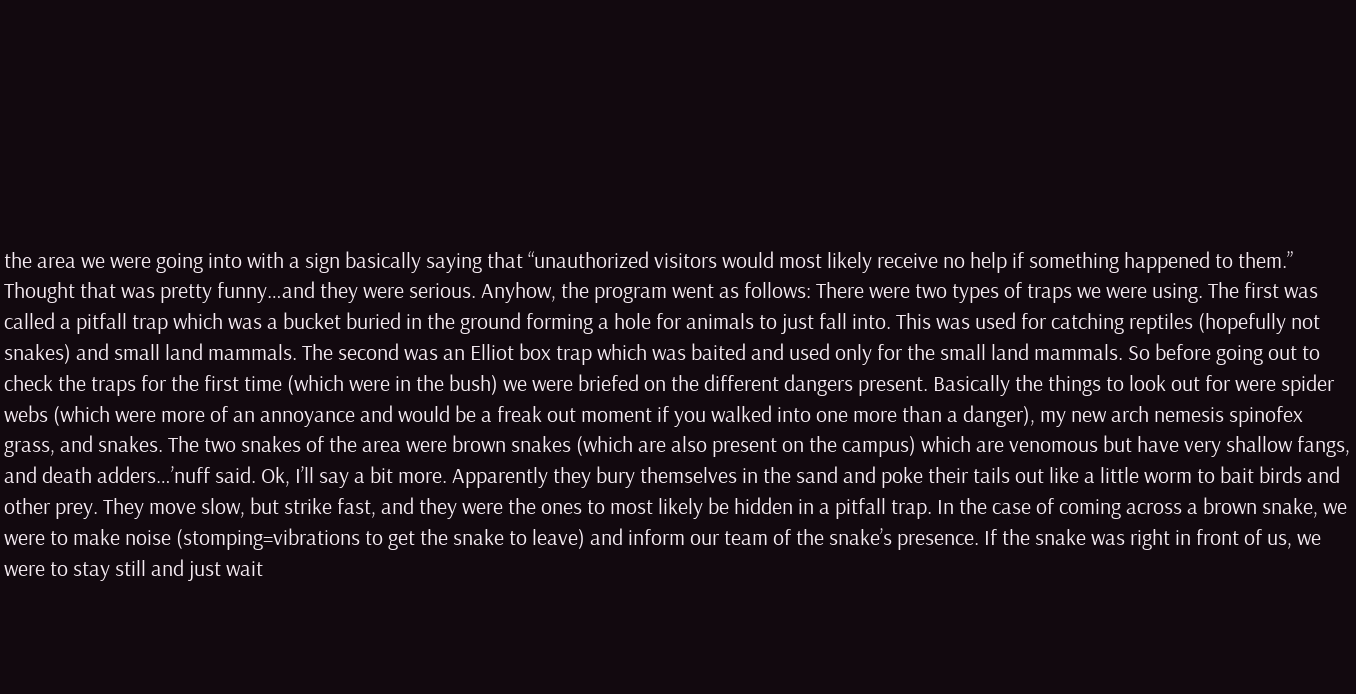the area we were going into with a sign basically saying that “unauthorized visitors would most likely receive no help if something happened to them.” Thought that was pretty funny…and they were serious. Anyhow, the program went as follows: There were two types of traps we were using. The first was called a pitfall trap which was a bucket buried in the ground forming a hole for animals to just fall into. This was used for catching reptiles (hopefully not snakes) and small land mammals. The second was an Elliot box trap which was baited and used only for the small land mammals. So before going out to check the traps for the first time (which were in the bush) we were briefed on the different dangers present. Basically the things to look out for were spider webs (which were more of an annoyance and would be a freak out moment if you walked into one more than a danger), my new arch nemesis spinofex grass, and snakes. The two snakes of the area were brown snakes (which are also present on the campus) which are venomous but have very shallow fangs, and death adders…’nuff said. Ok, I’ll say a bit more. Apparently they bury themselves in the sand and poke their tails out like a little worm to bait birds and other prey. They move slow, but strike fast, and they were the ones to most likely be hidden in a pitfall trap. In the case of coming across a brown snake, we were to make noise (stomping=vibrations to get the snake to leave) and inform our team of the snake’s presence. If the snake was right in front of us, we were to stay still and just wait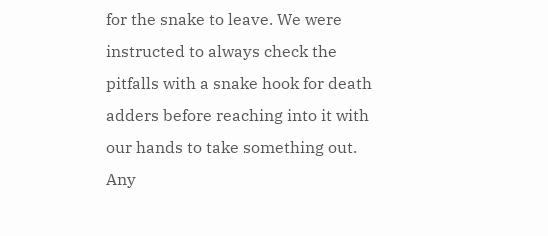for the snake to leave. We were instructed to always check the pitfalls with a snake hook for death adders before reaching into it with our hands to take something out. Any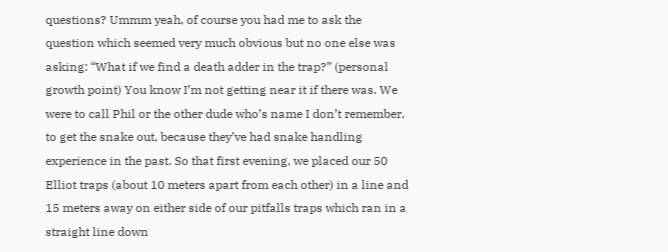questions? Ummm yeah, of course you had me to ask the question which seemed very much obvious but no one else was asking: “What if we find a death adder in the trap?” (personal growth point) You know I’m not getting near it if there was. We were to call Phil or the other dude who’s name I don’t remember, to get the snake out, because they’ve had snake handling experience in the past. So that first evening, we placed our 50 Elliot traps (about 10 meters apart from each other) in a line and 15 meters away on either side of our pitfalls traps which ran in a straight line down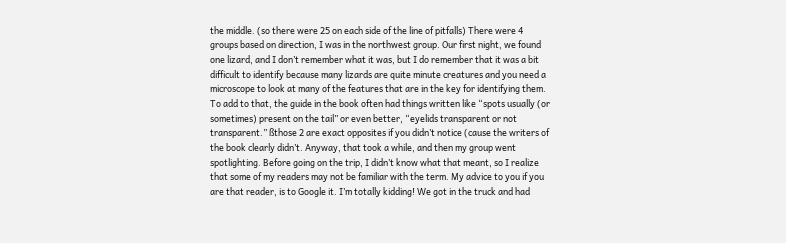the middle. (so there were 25 on each side of the line of pitfalls) There were 4 groups based on direction, I was in the northwest group. Our first night, we found one lizard, and I don’t remember what it was, but I do remember that it was a bit difficult to identify because many lizards are quite minute creatures and you need a microscope to look at many of the features that are in the key for identifying them. To add to that, the guide in the book often had things written like “spots usually (or sometimes) present on the tail” or even better, “eyelids transparent or not transparent.” ßthose 2 are exact opposites if you didn’t notice (cause the writers of the book clearly didn’t. Anyway, that took a while, and then my group went spotlighting. Before going on the trip, I didn’t know what that meant, so I realize that some of my readers may not be familiar with the term. My advice to you if you are that reader, is to Google it. I’m totally kidding! We got in the truck and had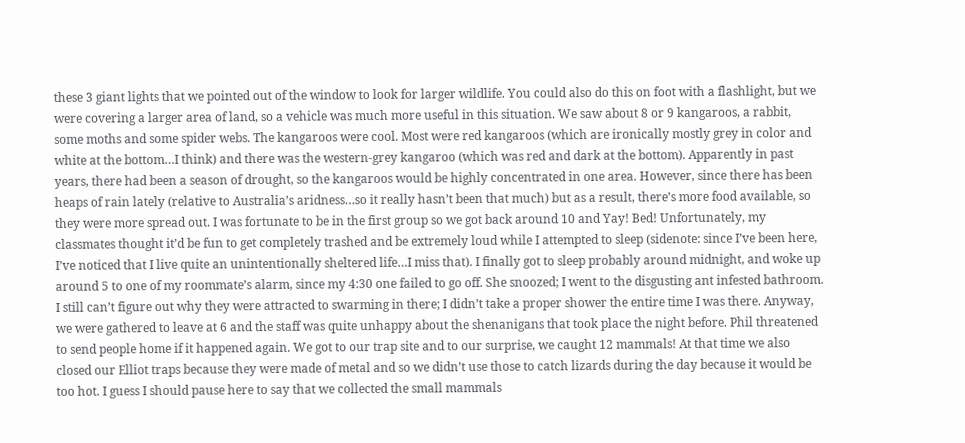these 3 giant lights that we pointed out of the window to look for larger wildlife. You could also do this on foot with a flashlight, but we were covering a larger area of land, so a vehicle was much more useful in this situation. We saw about 8 or 9 kangaroos, a rabbit, some moths and some spider webs. The kangaroos were cool. Most were red kangaroos (which are ironically mostly grey in color and white at the bottom…I think) and there was the western-grey kangaroo (which was red and dark at the bottom). Apparently in past years, there had been a season of drought, so the kangaroos would be highly concentrated in one area. However, since there has been heaps of rain lately (relative to Australia’s aridness…so it really hasn’t been that much) but as a result, there’s more food available, so they were more spread out. I was fortunate to be in the first group so we got back around 10 and Yay! Bed! Unfortunately, my classmates thought it’d be fun to get completely trashed and be extremely loud while I attempted to sleep (sidenote: since I’ve been here, I’ve noticed that I live quite an unintentionally sheltered life…I miss that). I finally got to sleep probably around midnight, and woke up around 5 to one of my roommate’s alarm, since my 4:30 one failed to go off. She snoozed; I went to the disgusting ant infested bathroom. I still can’t figure out why they were attracted to swarming in there; I didn’t take a proper shower the entire time I was there. Anyway, we were gathered to leave at 6 and the staff was quite unhappy about the shenanigans that took place the night before. Phil threatened to send people home if it happened again. We got to our trap site and to our surprise, we caught 12 mammals! At that time we also closed our Elliot traps because they were made of metal and so we didn’t use those to catch lizards during the day because it would be too hot. I guess I should pause here to say that we collected the small mammals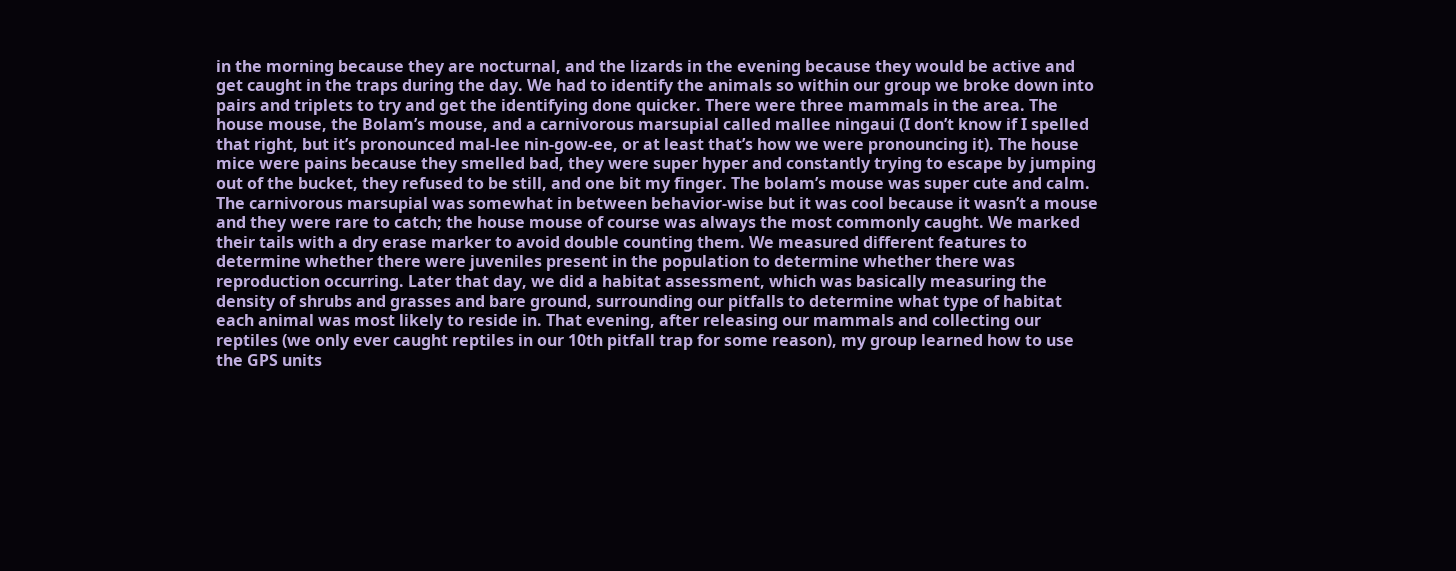in the morning because they are nocturnal, and the lizards in the evening because they would be active and get caught in the traps during the day. We had to identify the animals so within our group we broke down into pairs and triplets to try and get the identifying done quicker. There were three mammals in the area. The house mouse, the Bolam’s mouse, and a carnivorous marsupial called mallee ningaui (I don’t know if I spelled that right, but it’s pronounced mal-lee nin-gow-ee, or at least that’s how we were pronouncing it). The house mice were pains because they smelled bad, they were super hyper and constantly trying to escape by jumping out of the bucket, they refused to be still, and one bit my finger. The bolam’s mouse was super cute and calm. The carnivorous marsupial was somewhat in between behavior-wise but it was cool because it wasn’t a mouse and they were rare to catch; the house mouse of course was always the most commonly caught. We marked their tails with a dry erase marker to avoid double counting them. We measured different features to determine whether there were juveniles present in the population to determine whether there was reproduction occurring. Later that day, we did a habitat assessment, which was basically measuring the density of shrubs and grasses and bare ground, surrounding our pitfalls to determine what type of habitat each animal was most likely to reside in. That evening, after releasing our mammals and collecting our reptiles (we only ever caught reptiles in our 10th pitfall trap for some reason), my group learned how to use the GPS units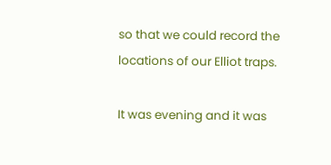so that we could record the locations of our Elliot traps.

It was evening and it was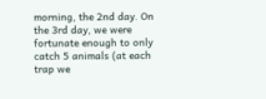morning, the 2nd day. On the 3rd day, we were fortunate enough to only catch 5 animals (at each trap we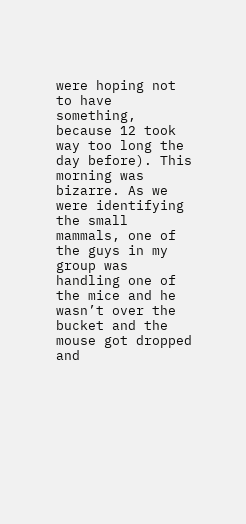were hoping not to have something, because 12 took way too long the day before). This morning was bizarre. As we were identifying the small mammals, one of the guys in my group was handling one of the mice and he wasn’t over the bucket and the mouse got dropped and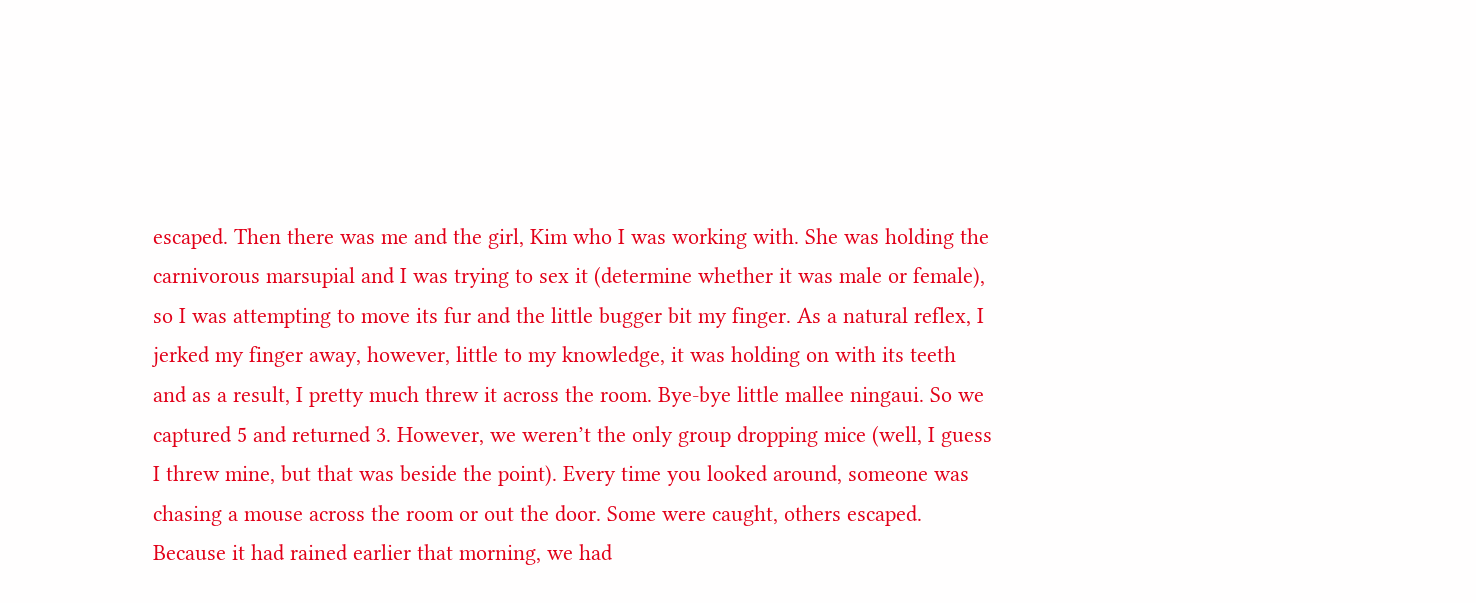escaped. Then there was me and the girl, Kim who I was working with. She was holding the carnivorous marsupial and I was trying to sex it (determine whether it was male or female), so I was attempting to move its fur and the little bugger bit my finger. As a natural reflex, I jerked my finger away, however, little to my knowledge, it was holding on with its teeth and as a result, I pretty much threw it across the room. Bye-bye little mallee ningaui. So we captured 5 and returned 3. However, we weren’t the only group dropping mice (well, I guess I threw mine, but that was beside the point). Every time you looked around, someone was chasing a mouse across the room or out the door. Some were caught, others escaped. Because it had rained earlier that morning, we had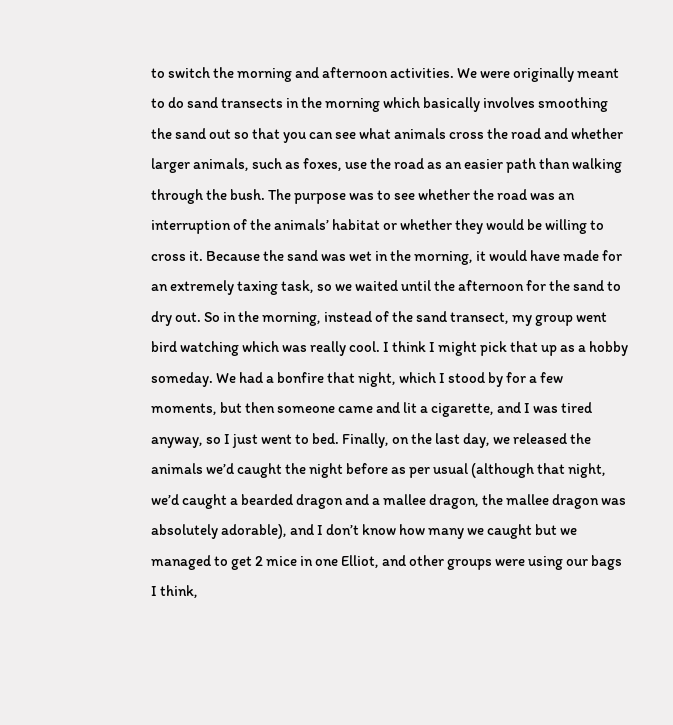to switch the morning and afternoon activities. We were originally meant to do sand transects in the morning which basically involves smoothing the sand out so that you can see what animals cross the road and whether larger animals, such as foxes, use the road as an easier path than walking through the bush. The purpose was to see whether the road was an interruption of the animals’ habitat or whether they would be willing to cross it. Because the sand was wet in the morning, it would have made for an extremely taxing task, so we waited until the afternoon for the sand to dry out. So in the morning, instead of the sand transect, my group went bird watching which was really cool. I think I might pick that up as a hobby someday. We had a bonfire that night, which I stood by for a few moments, but then someone came and lit a cigarette, and I was tired anyway, so I just went to bed. Finally, on the last day, we released the animals we’d caught the night before as per usual (although that night, we’d caught a bearded dragon and a mallee dragon, the mallee dragon was absolutely adorable), and I don’t know how many we caught but we managed to get 2 mice in one Elliot, and other groups were using our bags I think,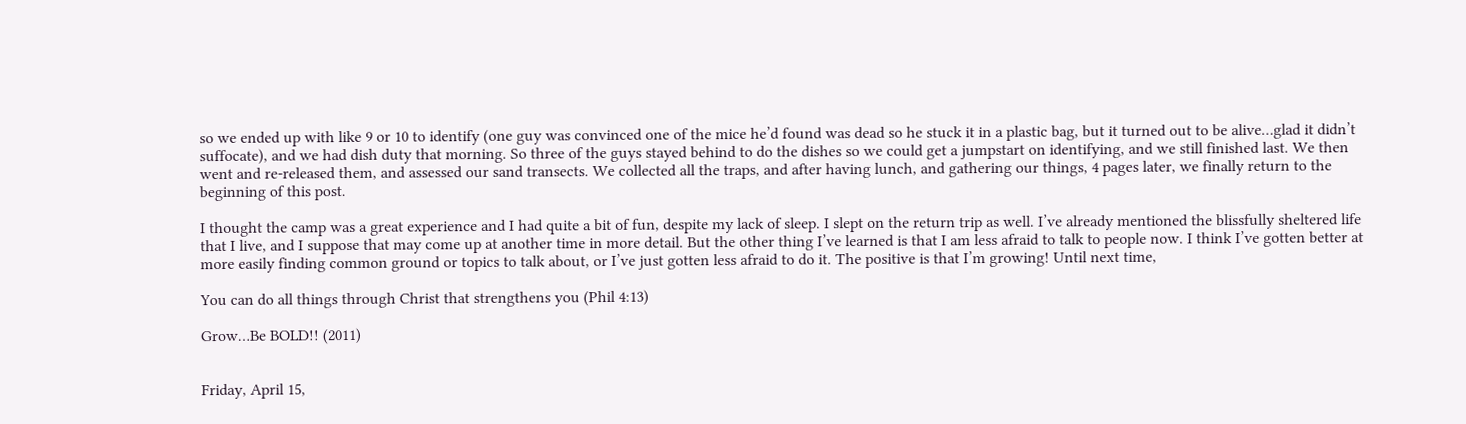so we ended up with like 9 or 10 to identify (one guy was convinced one of the mice he’d found was dead so he stuck it in a plastic bag, but it turned out to be alive…glad it didn’t suffocate), and we had dish duty that morning. So three of the guys stayed behind to do the dishes so we could get a jumpstart on identifying, and we still finished last. We then went and re-released them, and assessed our sand transects. We collected all the traps, and after having lunch, and gathering our things, 4 pages later, we finally return to the beginning of this post.

I thought the camp was a great experience and I had quite a bit of fun, despite my lack of sleep. I slept on the return trip as well. I’ve already mentioned the blissfully sheltered life that I live, and I suppose that may come up at another time in more detail. But the other thing I’ve learned is that I am less afraid to talk to people now. I think I’ve gotten better at more easily finding common ground or topics to talk about, or I’ve just gotten less afraid to do it. The positive is that I’m growing! Until next time,

You can do all things through Christ that strengthens you (Phil 4:13)

Grow…Be BOLD!! (2011)


Friday, April 15,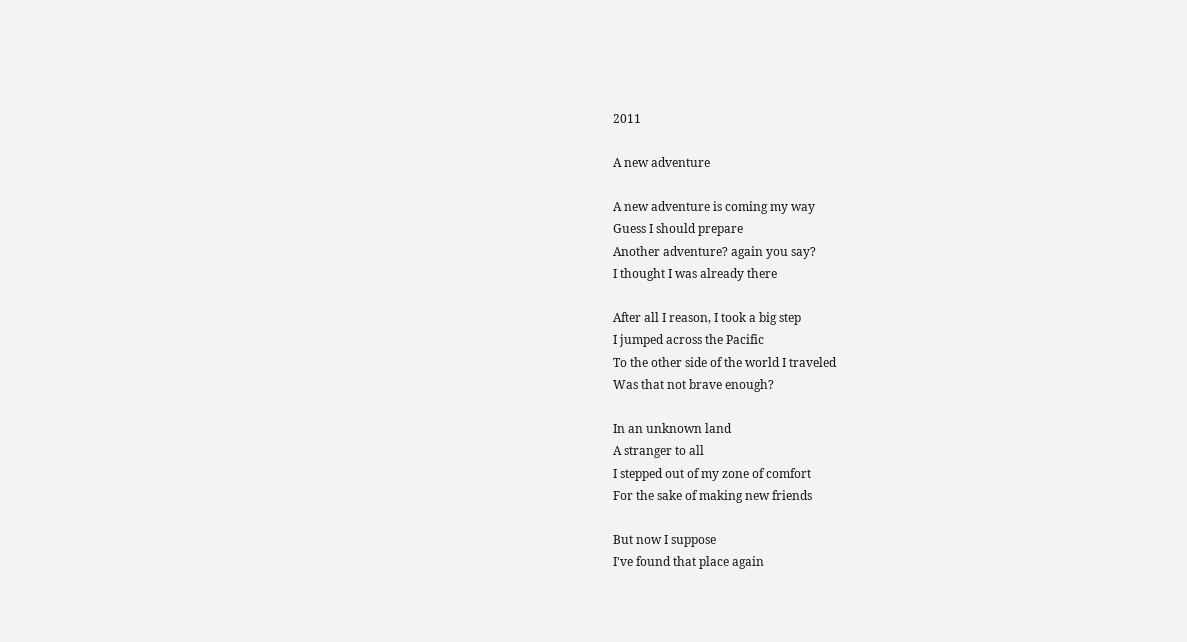2011

A new adventure

A new adventure is coming my way
Guess I should prepare
Another adventure? again you say?
I thought I was already there

After all I reason, I took a big step
I jumped across the Pacific
To the other side of the world I traveled
Was that not brave enough?

In an unknown land
A stranger to all
I stepped out of my zone of comfort
For the sake of making new friends

But now I suppose
I've found that place again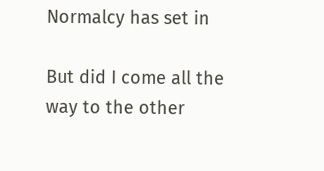Normalcy has set in

But did I come all the way to the other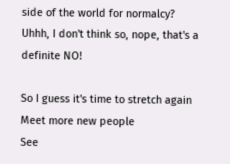side of the world for normalcy?
Uhhh, I don't think so, nope, that's a definite NO!

So I guess it's time to stretch again
Meet more new people
See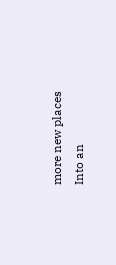more new places
Into an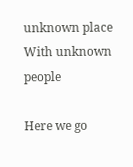unknown place
With unknown people

Here we go